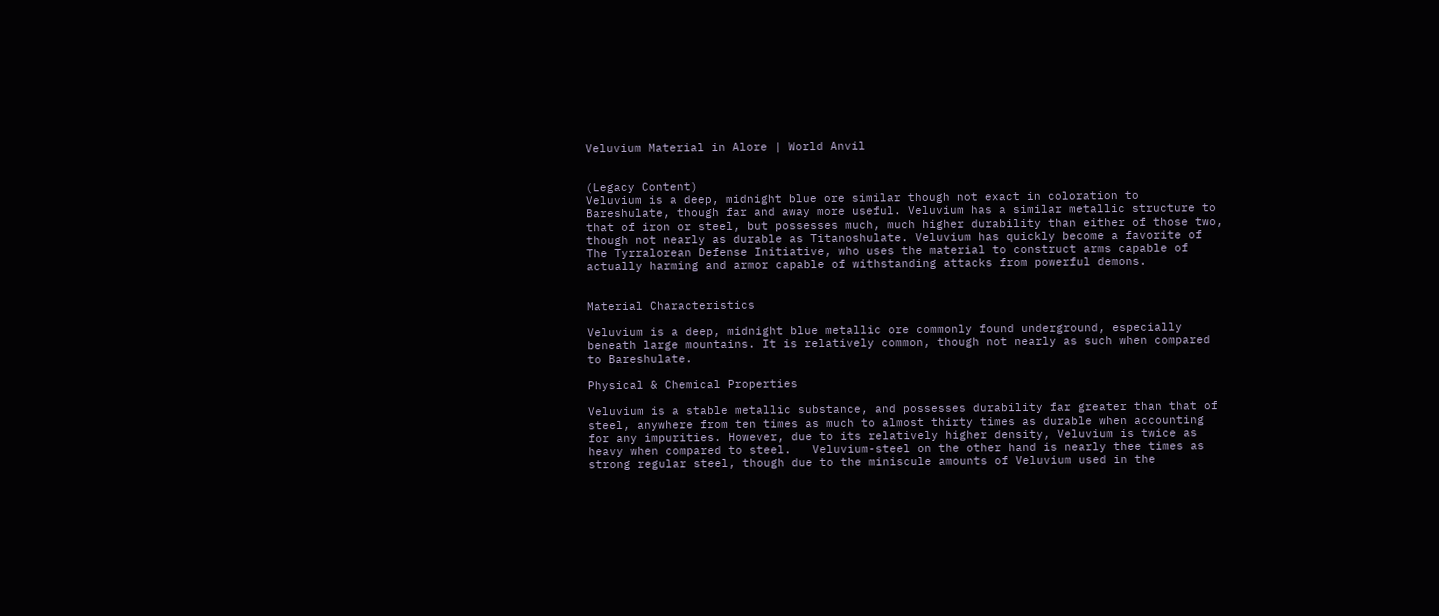Veluvium Material in Alore | World Anvil


(Legacy Content)
Veluvium is a deep, midnight blue ore similar though not exact in coloration to Bareshulate, though far and away more useful. Veluvium has a similar metallic structure to that of iron or steel, but possesses much, much higher durability than either of those two, though not nearly as durable as Titanoshulate. Veluvium has quickly become a favorite of The Tyrralorean Defense Initiative, who uses the material to construct arms capable of actually harming and armor capable of withstanding attacks from powerful demons.


Material Characteristics

Veluvium is a deep, midnight blue metallic ore commonly found underground, especially beneath large mountains. It is relatively common, though not nearly as such when compared to Bareshulate.

Physical & Chemical Properties

Veluvium is a stable metallic substance, and possesses durability far greater than that of steel, anywhere from ten times as much to almost thirty times as durable when accounting for any impurities. However, due to its relatively higher density, Veluvium is twice as heavy when compared to steel.   Veluvium-steel on the other hand is nearly thee times as strong regular steel, though due to the miniscule amounts of Veluvium used in the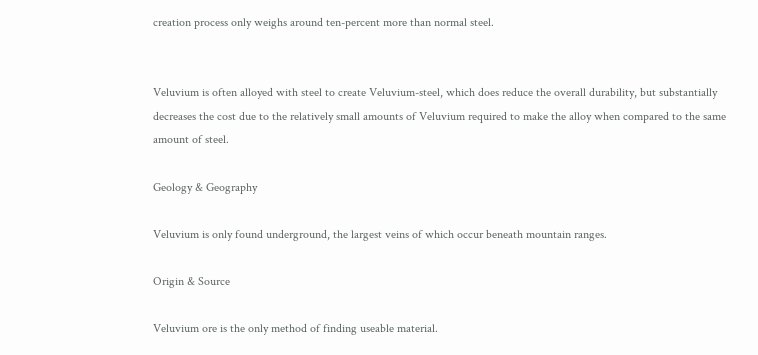creation process only weighs around ten-percent more than normal steel.


Veluvium is often alloyed with steel to create Veluvium-steel, which does reduce the overall durability, but substantially decreases the cost due to the relatively small amounts of Veluvium required to make the alloy when compared to the same amount of steel.

Geology & Geography

Veluvium is only found underground, the largest veins of which occur beneath mountain ranges.

Origin & Source

Veluvium ore is the only method of finding useable material.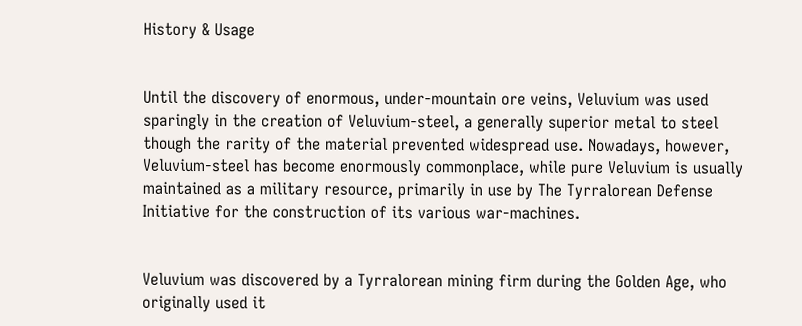History & Usage


Until the discovery of enormous, under-mountain ore veins, Veluvium was used sparingly in the creation of Veluvium-steel, a generally superior metal to steel though the rarity of the material prevented widespread use. Nowadays, however, Veluvium-steel has become enormously commonplace, while pure Veluvium is usually maintained as a military resource, primarily in use by The Tyrralorean Defense Initiative for the construction of its various war-machines.


Veluvium was discovered by a Tyrralorean mining firm during the Golden Age, who originally used it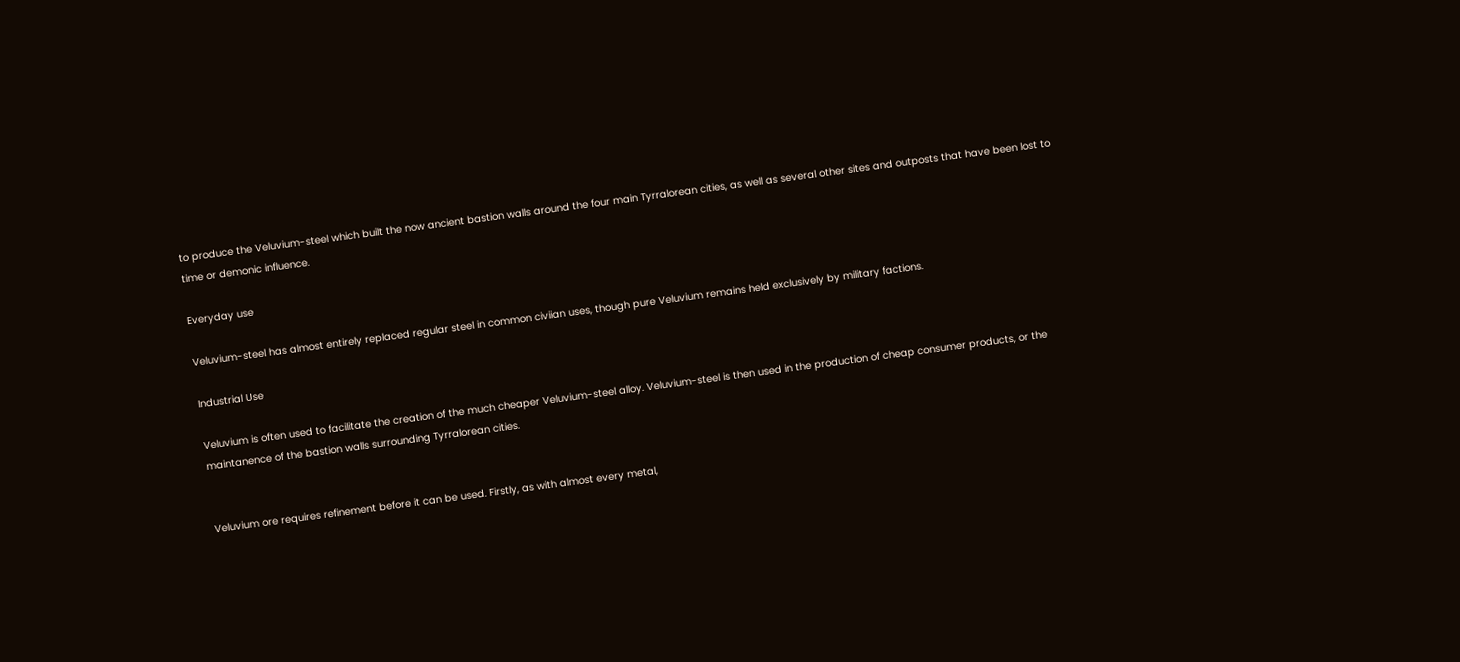to produce the Veluvium-steel which built the now ancient bastion walls around the four main Tyrralorean cities, as well as several other sites and outposts that have been lost to time or demonic influence.

Everyday use

Veluvium-steel has almost entirely replaced regular steel in common civiian uses, though pure Veluvium remains held exclusively by military factions.

Industrial Use

Veluvium is often used to facilitate the creation of the much cheaper Veluvium-steel alloy. Veluvium-steel is then used in the production of cheap consumer products, or the maintanence of the bastion walls surrounding Tyrralorean cities.


Veluvium ore requires refinement before it can be used. Firstly, as with almost every metal,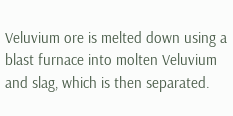Veluvium ore is melted down using a blast furnace into molten Veluvium and slag, which is then separated.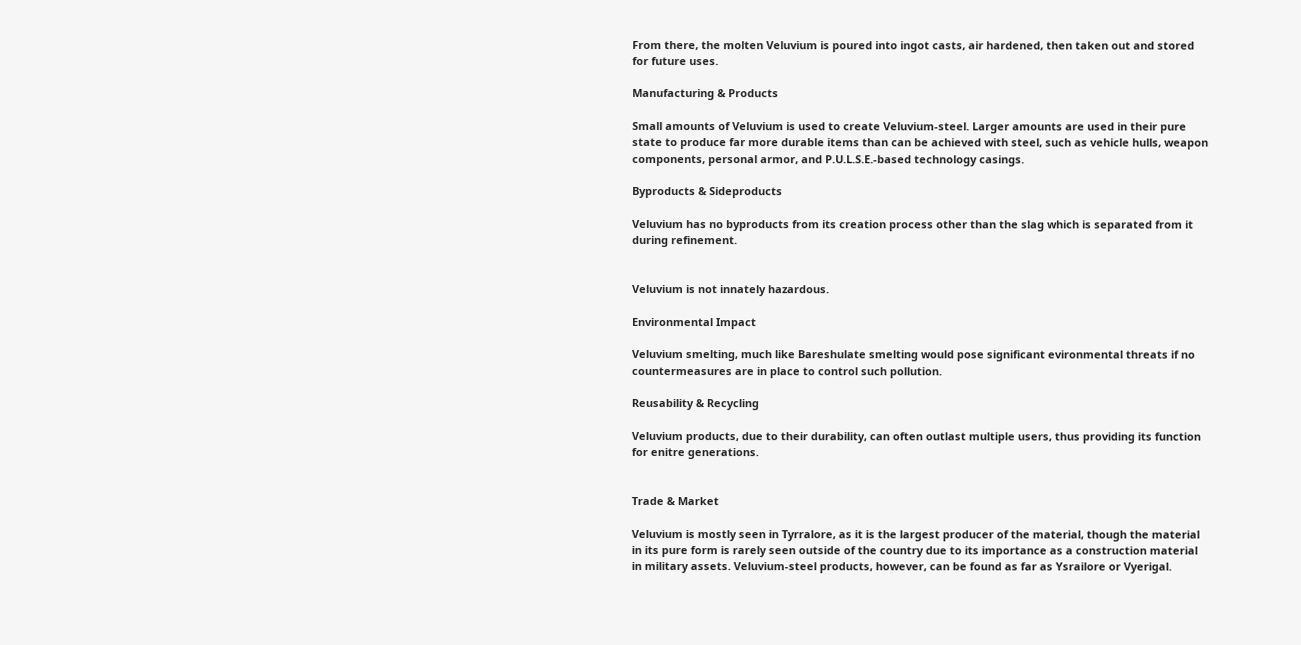From there, the molten Veluvium is poured into ingot casts, air hardened, then taken out and stored for future uses.

Manufacturing & Products

Small amounts of Veluvium is used to create Veluvium-steel. Larger amounts are used in their pure state to produce far more durable items than can be achieved with steel, such as vehicle hulls, weapon components, personal armor, and P.U.L.S.E.-based technology casings.

Byproducts & Sideproducts

Veluvium has no byproducts from its creation process other than the slag which is separated from it during refinement.


Veluvium is not innately hazardous.

Environmental Impact

Veluvium smelting, much like Bareshulate smelting would pose significant evironmental threats if no countermeasures are in place to control such pollution.

Reusability & Recycling

Veluvium products, due to their durability, can often outlast multiple users, thus providing its function for enitre generations.


Trade & Market

Veluvium is mostly seen in Tyrralore, as it is the largest producer of the material, though the material in its pure form is rarely seen outside of the country due to its importance as a construction material in military assets. Veluvium-steel products, however, can be found as far as Ysrailore or Vyerigal.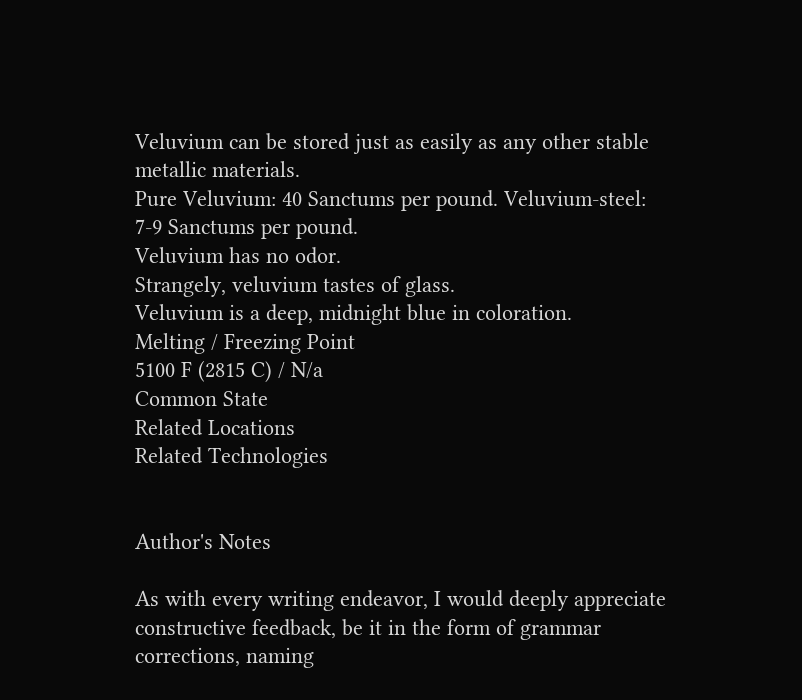Veluvium can be stored just as easily as any other stable metallic materials.
Pure Veluvium: 40 Sanctums per pound. Veluvium-steel: 7-9 Sanctums per pound.
Veluvium has no odor.
Strangely, veluvium tastes of glass.
Veluvium is a deep, midnight blue in coloration.
Melting / Freezing Point
5100 F (2815 C) / N/a
Common State
Related Locations
Related Technologies


Author's Notes

As with every writing endeavor, I would deeply appreciate constructive feedback, be it in the form of grammar corrections, naming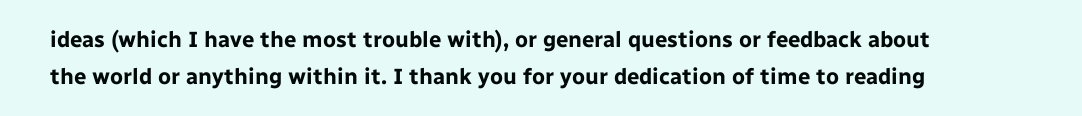ideas (which I have the most trouble with), or general questions or feedback about the world or anything within it. I thank you for your dedication of time to reading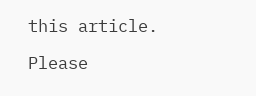this article.

Please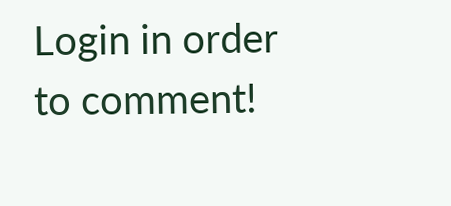Login in order to comment!